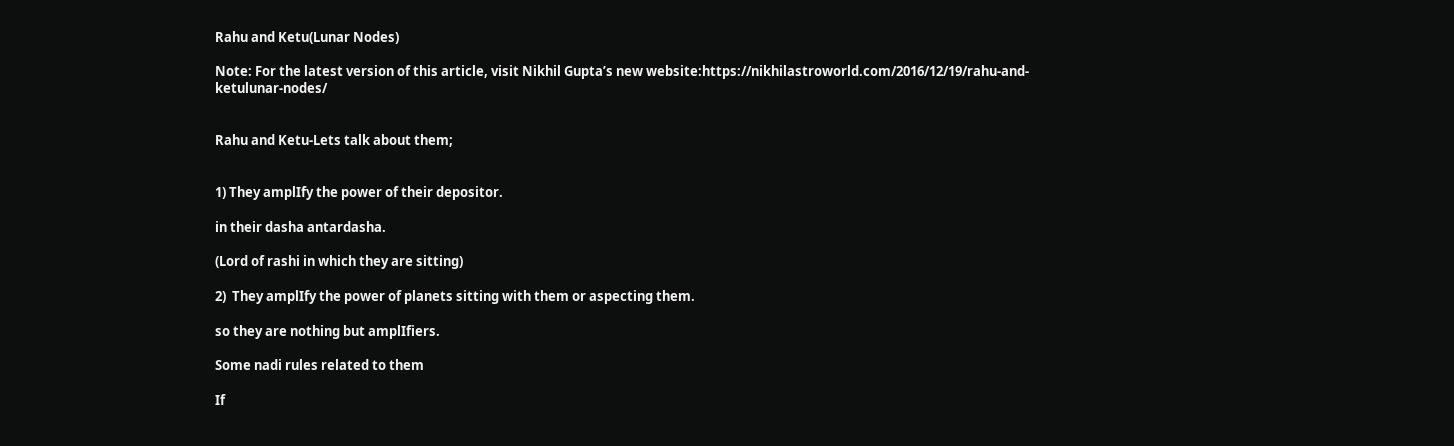Rahu and Ketu(Lunar Nodes)

Note: For the latest version of this article, visit Nikhil Gupta’s new website:https://nikhilastroworld.com/2016/12/19/rahu-and-ketulunar-nodes/


Rahu and Ketu-Lets talk about them;


1) They amplIfy the power of their depositor.

in their dasha antardasha.

(Lord of rashi in which they are sitting)

2)  They amplIfy the power of planets sitting with them or aspecting them.

so they are nothing but amplIfiers.

Some nadi rules related to them

If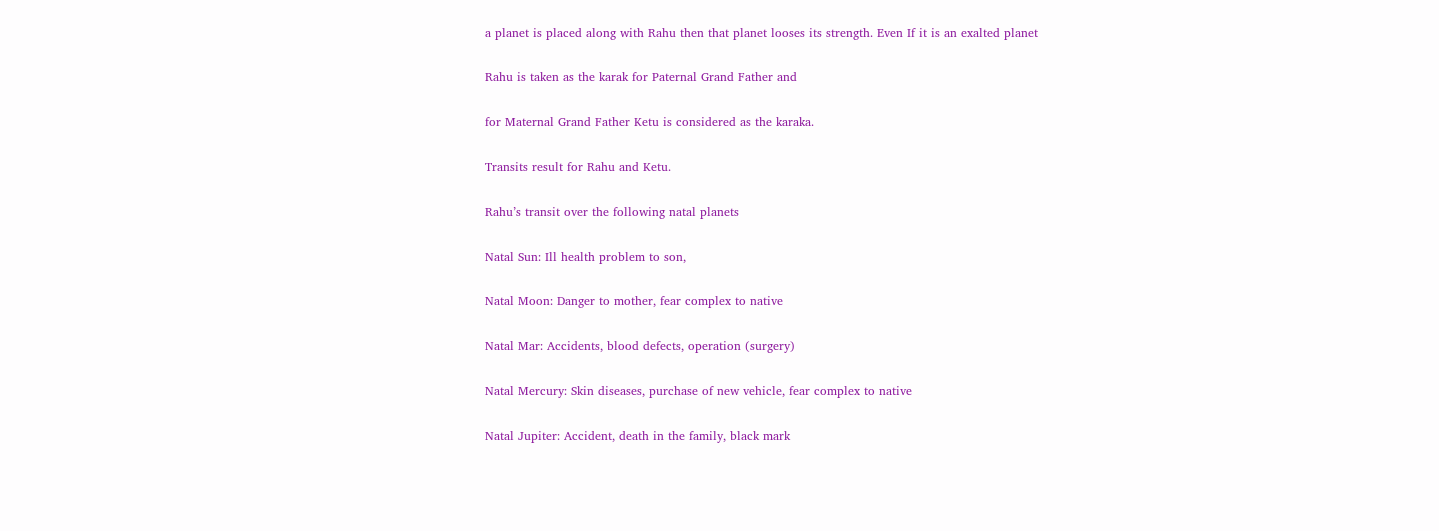a planet is placed along with Rahu then that planet looses its strength. Even If it is an exalted planet

Rahu is taken as the karak for Paternal Grand Father and

for Maternal Grand Father Ketu is considered as the karaka.

Transits result for Rahu and Ketu.

Rahu’s transit over the following natal planets

Natal Sun: Ill health problem to son,

Natal Moon: Danger to mother, fear complex to native

Natal Mar: Accidents, blood defects, operation (surgery)

Natal Mercury: Skin diseases, purchase of new vehicle, fear complex to native

Natal Jupiter: Accident, death in the family, black mark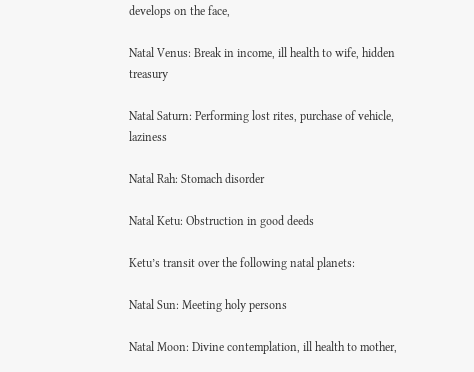develops on the face,

Natal Venus: Break in income, ill health to wife, hidden treasury

Natal Saturn: Performing lost rites, purchase of vehicle, laziness

Natal Rah: Stomach disorder

Natal Ketu: Obstruction in good deeds

Ketu’s transit over the following natal planets:

Natal Sun: Meeting holy persons

Natal Moon: Divine contemplation, ill health to mother,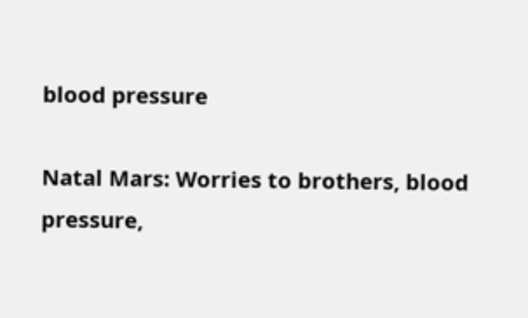blood pressure

Natal Mars: Worries to brothers, blood pressure,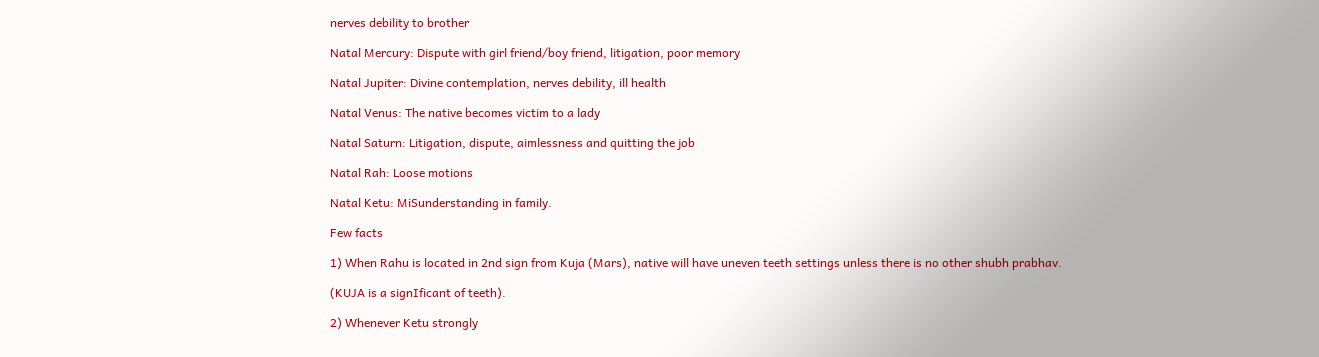nerves debility to brother

Natal Mercury: Dispute with girl friend/boy friend, litigation, poor memory

Natal Jupiter: Divine contemplation, nerves debility, ill health

Natal Venus: The native becomes victim to a lady

Natal Saturn: Litigation, dispute, aimlessness and quitting the job

Natal Rah: Loose motions

Natal Ketu: MiSunderstanding in family.

Few facts

1) When Rahu is located in 2nd sign from Kuja (Mars), native will have uneven teeth settings unless there is no other shubh prabhav.

(KUJA is a signIficant of teeth).

2) Whenever Ketu strongly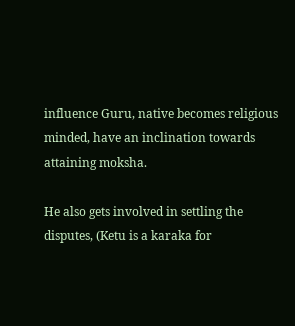influence Guru, native becomes religious minded, have an inclination towards attaining moksha.

He also gets involved in settling the disputes, (Ketu is a karaka for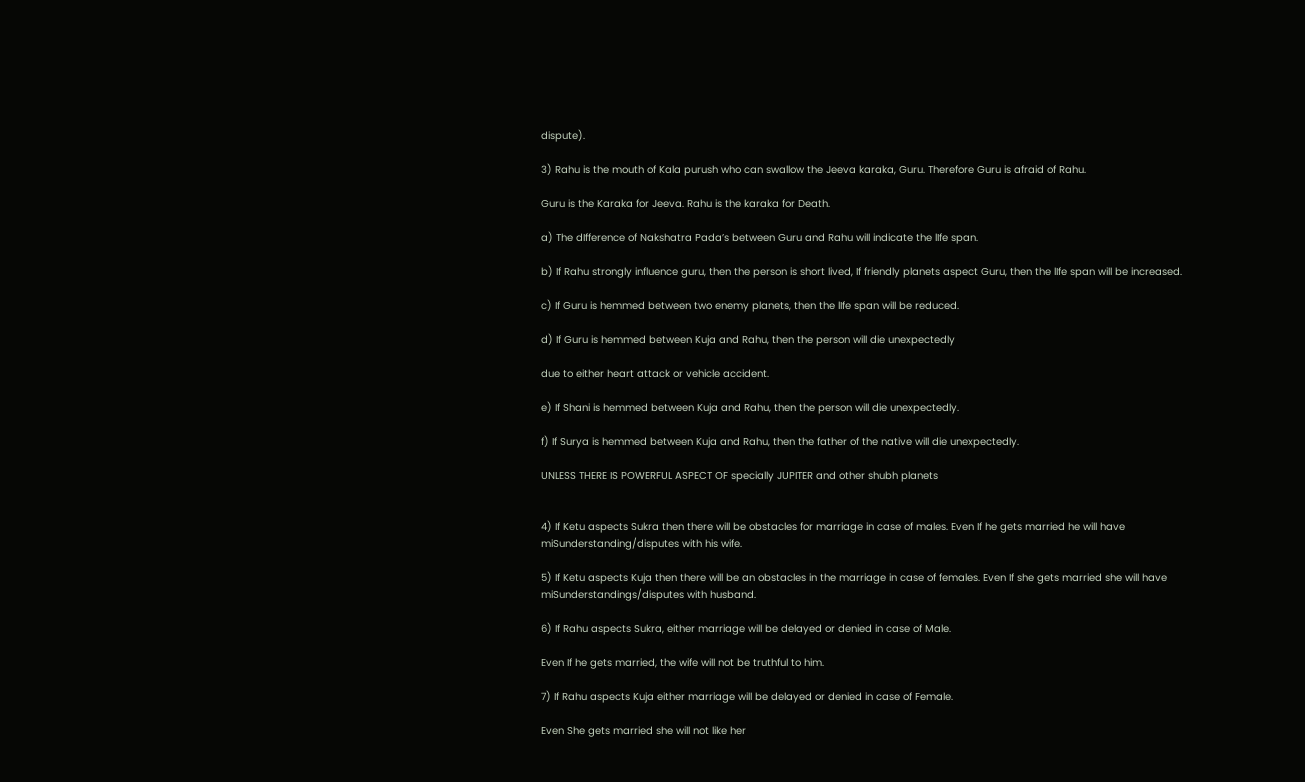dispute).

3) Rahu is the mouth of Kala purush who can swallow the Jeeva karaka, Guru. Therefore Guru is afraid of Rahu.

Guru is the Karaka for Jeeva. Rahu is the karaka for Death.

a) The dIfference of Nakshatra Pada’s between Guru and Rahu will indicate the lIfe span.

b) If Rahu strongly influence guru, then the person is short lived, If friendly planets aspect Guru, then the lIfe span will be increased.

c) If Guru is hemmed between two enemy planets, then the lIfe span will be reduced.

d) If Guru is hemmed between Kuja and Rahu, then the person will die unexpectedly

due to either heart attack or vehicle accident.

e) If Shani is hemmed between Kuja and Rahu, then the person will die unexpectedly.

f) If Surya is hemmed between Kuja and Rahu, then the father of the native will die unexpectedly.

UNLESS THERE IS POWERFUL ASPECT OF specially JUPITER and other shubh planets


4) If Ketu aspects Sukra then there will be obstacles for marriage in case of males. Even If he gets married he will have miSunderstanding/disputes with his wife.

5) If Ketu aspects Kuja then there will be an obstacles in the marriage in case of females. Even If she gets married she will have miSunderstandings/disputes with husband.

6) If Rahu aspects Sukra, either marriage will be delayed or denied in case of Male.

Even If he gets married, the wife will not be truthful to him.

7) If Rahu aspects Kuja either marriage will be delayed or denied in case of Female.

Even She gets married she will not like her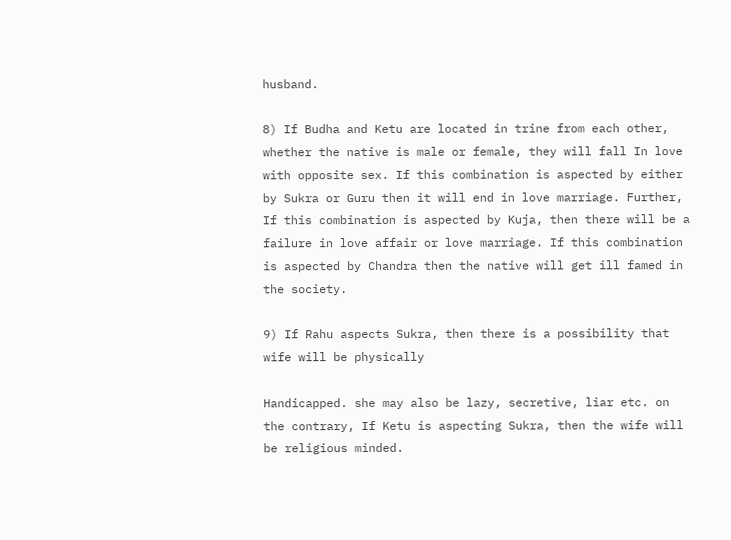husband.

8) If Budha and Ketu are located in trine from each other, whether the native is male or female, they will fall In love with opposite sex. If this combination is aspected by either by Sukra or Guru then it will end in love marriage. Further, If this combination is aspected by Kuja, then there will be a failure in love affair or love marriage. If this combination is aspected by Chandra then the native will get ill famed in the society.

9) If Rahu aspects Sukra, then there is a possibility that wife will be physically

Handicapped. she may also be lazy, secretive, liar etc. on the contrary, If Ketu is aspecting Sukra, then the wife will be religious minded.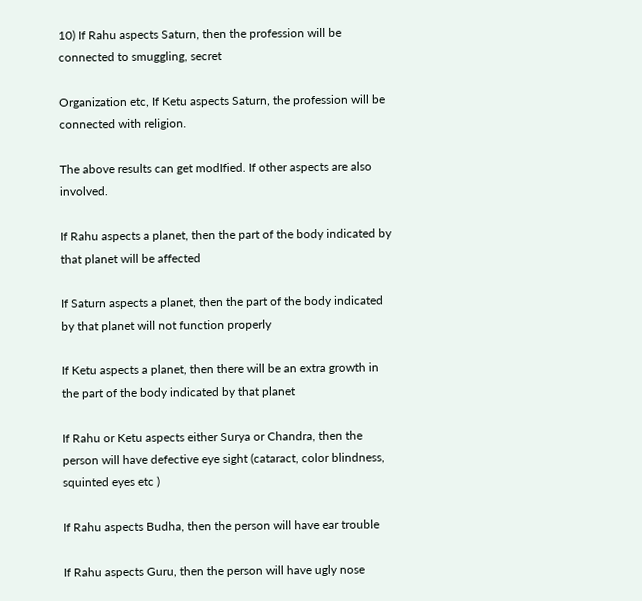10) If Rahu aspects Saturn, then the profession will be connected to smuggling, secret

Organization etc, If Ketu aspects Saturn, the profession will be connected with religion.

The above results can get modIfied. If other aspects are also involved.

If Rahu aspects a planet, then the part of the body indicated by that planet will be affected

If Saturn aspects a planet, then the part of the body indicated by that planet will not function properly

If Ketu aspects a planet, then there will be an extra growth in the part of the body indicated by that planet

If Rahu or Ketu aspects either Surya or Chandra, then the person will have defective eye sight (cataract, color blindness, squinted eyes etc )

If Rahu aspects Budha, then the person will have ear trouble

If Rahu aspects Guru, then the person will have ugly nose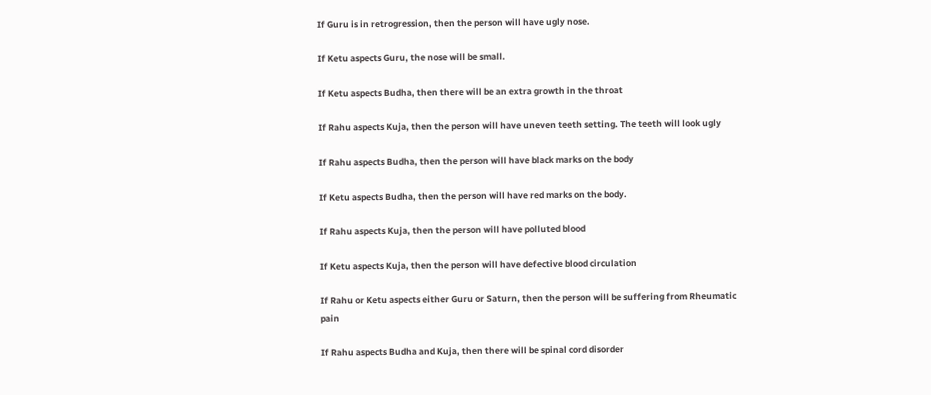If Guru is in retrogression, then the person will have ugly nose.

If Ketu aspects Guru, the nose will be small.

If Ketu aspects Budha, then there will be an extra growth in the throat

If Rahu aspects Kuja, then the person will have uneven teeth setting. The teeth will look ugly

If Rahu aspects Budha, then the person will have black marks on the body

If Ketu aspects Budha, then the person will have red marks on the body.

If Rahu aspects Kuja, then the person will have polluted blood

If Ketu aspects Kuja, then the person will have defective blood circulation

If Rahu or Ketu aspects either Guru or Saturn, then the person will be suffering from Rheumatic pain

If Rahu aspects Budha and Kuja, then there will be spinal cord disorder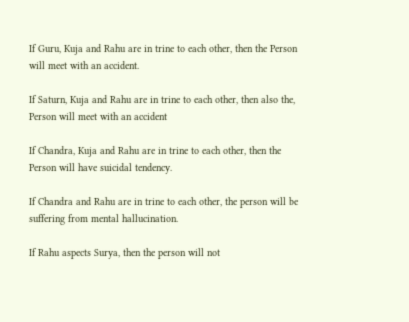If Guru, Kuja and Rahu are in trine to each other, then the Person will meet with an accident.

If Saturn, Kuja and Rahu are in trine to each other, then also the, Person will meet with an accident

If Chandra, Kuja and Rahu are in trine to each other, then the Person will have suicidal tendency.

If Chandra and Rahu are in trine to each other, the person will be suffering from mental hallucination.

If Rahu aspects Surya, then the person will not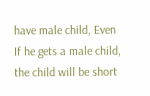have male child, Even If he gets a male child, the child will be short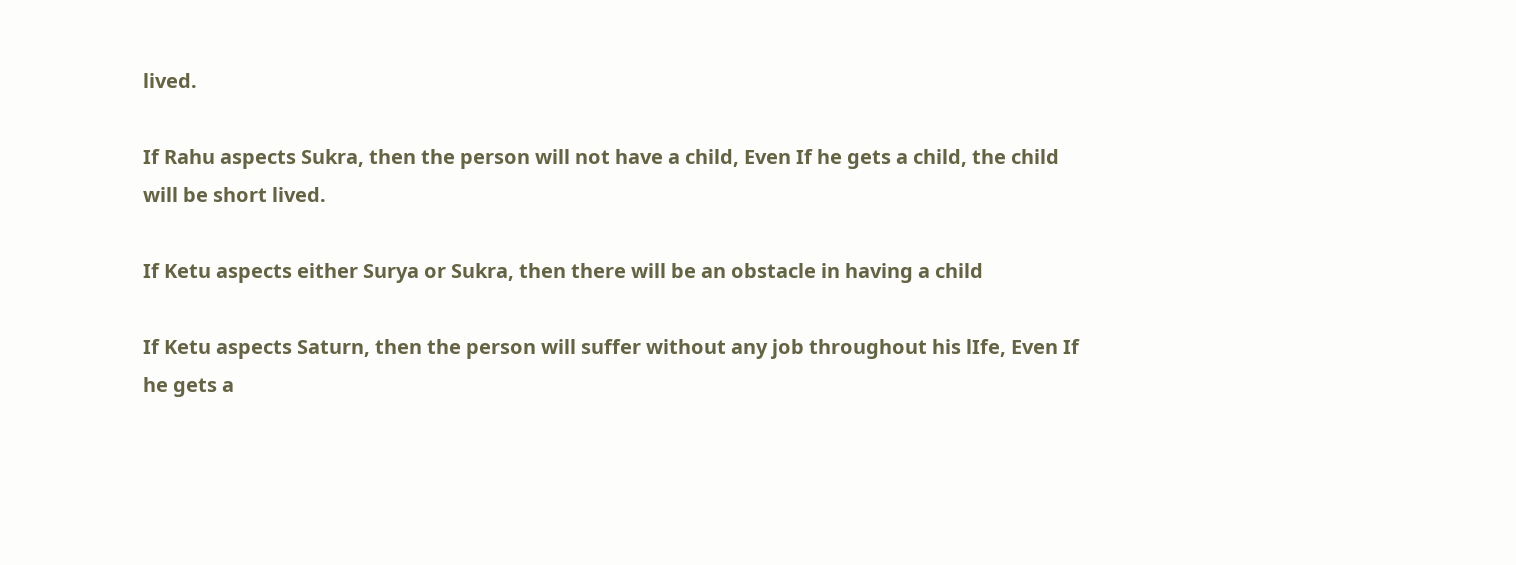lived.

If Rahu aspects Sukra, then the person will not have a child, Even If he gets a child, the child will be short lived.

If Ketu aspects either Surya or Sukra, then there will be an obstacle in having a child

If Ketu aspects Saturn, then the person will suffer without any job throughout his lIfe, Even If he gets a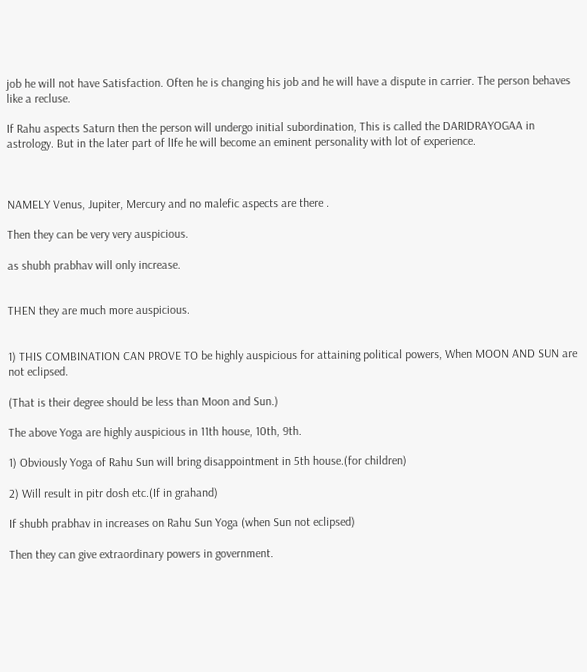job he will not have Satisfaction. Often he is changing his job and he will have a dispute in carrier. The person behaves like a recluse.

If Rahu aspects Saturn then the person will undergo initial subordination, This is called the DARIDRAYOGAA in astrology. But in the later part of lIfe he will become an eminent personality with lot of experience.



NAMELY Venus, Jupiter, Mercury and no malefic aspects are there .

Then they can be very very auspicious.

as shubh prabhav will only increase.


THEN they are much more auspicious.


1) THIS COMBINATION CAN PROVE TO be highly auspicious for attaining political powers, When MOON AND SUN are not eclipsed.

(That is their degree should be less than Moon and Sun.)

The above Yoga are highly auspicious in 11th house, 10th, 9th.

1) Obviously Yoga of Rahu Sun will bring disappointment in 5th house.(for children)

2) Will result in pitr dosh etc.(If in grahand)

If shubh prabhav in increases on Rahu Sun Yoga (when Sun not eclipsed)

Then they can give extraordinary powers in government.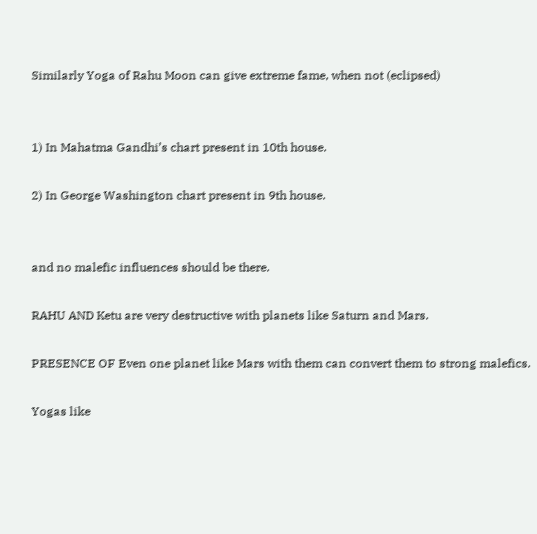Similarly Yoga of Rahu Moon can give extreme fame, when not (eclipsed)


1) In Mahatma Gandhi’s chart present in 10th house.

2) In George Washington chart present in 9th house.


and no malefic influences should be there.

RAHU AND Ketu are very destructive with planets like Saturn and Mars.

PRESENCE OF Even one planet like Mars with them can convert them to strong malefics.

Yogas like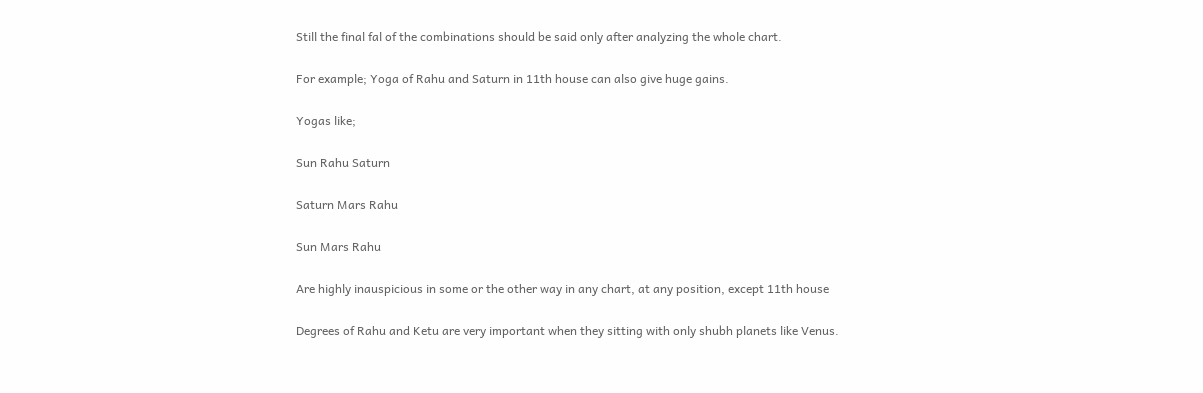Still the final fal of the combinations should be said only after analyzing the whole chart.

For example; Yoga of Rahu and Saturn in 11th house can also give huge gains.

Yogas like;

Sun Rahu Saturn

Saturn Mars Rahu

Sun Mars Rahu

Are highly inauspicious in some or the other way in any chart, at any position, except 11th house

Degrees of Rahu and Ketu are very important when they sitting with only shubh planets like Venus.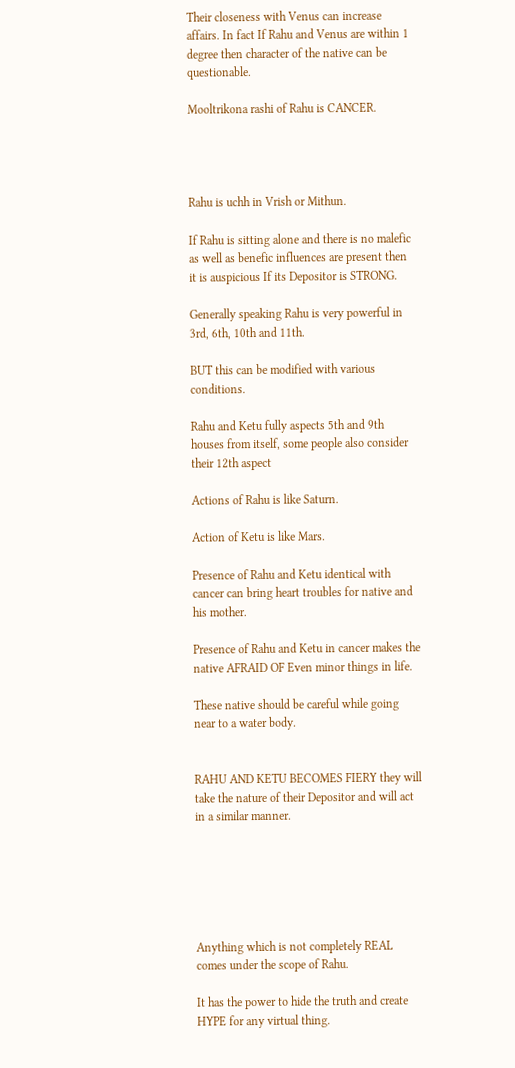Their closeness with Venus can increase affairs. In fact If Rahu and Venus are within 1 degree then character of the native can be questionable.

Mooltrikona rashi of Rahu is CANCER.




Rahu is uchh in Vrish or Mithun.

If Rahu is sitting alone and there is no malefic as well as benefic influences are present then it is auspicious If its Depositor is STRONG.

Generally speaking Rahu is very powerful in 3rd, 6th, 10th and 11th.

BUT this can be modified with various conditions.

Rahu and Ketu fully aspects 5th and 9th houses from itself, some people also consider their 12th aspect

Actions of Rahu is like Saturn.

Action of Ketu is like Mars.

Presence of Rahu and Ketu identical with cancer can bring heart troubles for native and his mother.

Presence of Rahu and Ketu in cancer makes the native AFRAID OF Even minor things in life.

These native should be careful while going near to a water body.


RAHU AND KETU BECOMES FIERY they will take the nature of their Depositor and will act in a similar manner.






Anything which is not completely REAL comes under the scope of Rahu.

It has the power to hide the truth and create HYPE for any virtual thing.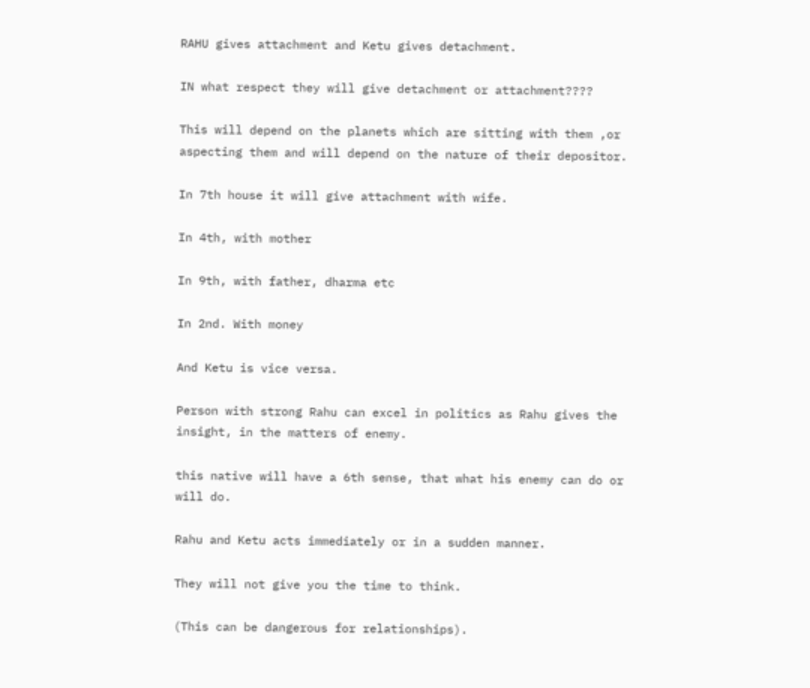RAHU gives attachment and Ketu gives detachment.

IN what respect they will give detachment or attachment????

This will depend on the planets which are sitting with them ,or aspecting them and will depend on the nature of their depositor.

In 7th house it will give attachment with wife.

In 4th, with mother

In 9th, with father, dharma etc

In 2nd. With money

And Ketu is vice versa.

Person with strong Rahu can excel in politics as Rahu gives the insight, in the matters of enemy.

this native will have a 6th sense, that what his enemy can do or will do.

Rahu and Ketu acts immediately or in a sudden manner.

They will not give you the time to think.

(This can be dangerous for relationships).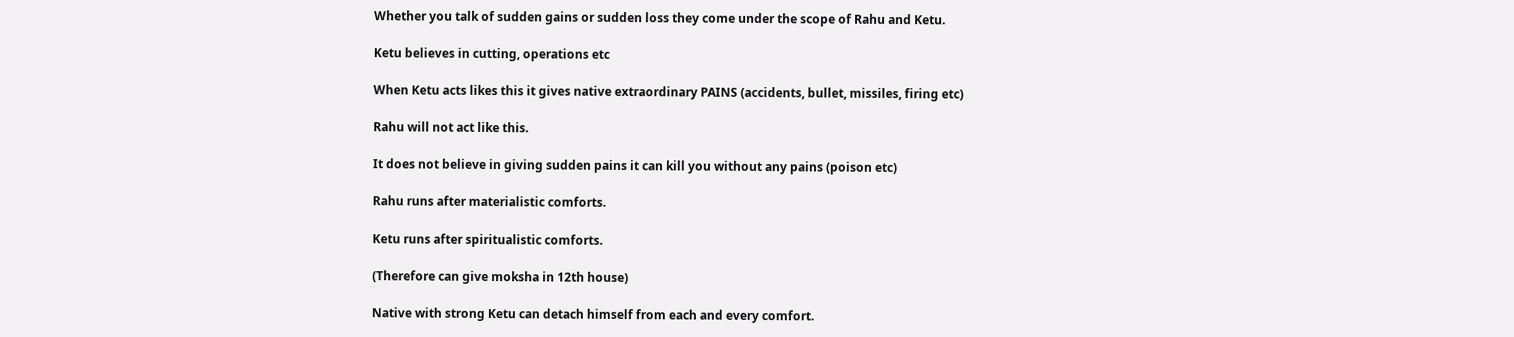Whether you talk of sudden gains or sudden loss they come under the scope of Rahu and Ketu.

Ketu believes in cutting, operations etc

When Ketu acts likes this it gives native extraordinary PAINS (accidents, bullet, missiles, firing etc)

Rahu will not act like this.

It does not believe in giving sudden pains it can kill you without any pains (poison etc)

Rahu runs after materialistic comforts.

Ketu runs after spiritualistic comforts.

(Therefore can give moksha in 12th house)

Native with strong Ketu can detach himself from each and every comfort.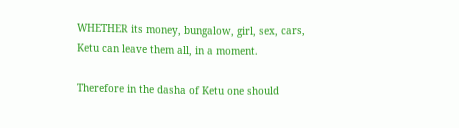WHETHER its money, bungalow, girl, sex, cars, Ketu can leave them all, in a moment.

Therefore in the dasha of Ketu one should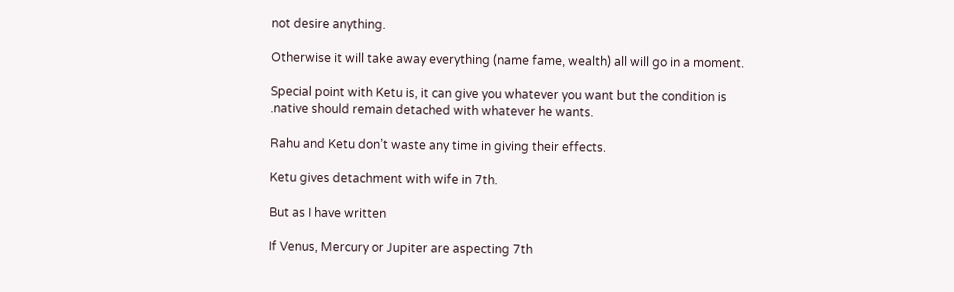not desire anything.

Otherwise it will take away everything (name fame, wealth) all will go in a moment.

Special point with Ketu is, it can give you whatever you want but the condition is .native should remain detached with whatever he wants.

Rahu and Ketu don’t waste any time in giving their effects.

Ketu gives detachment with wife in 7th.

But as I have written

If Venus, Mercury or Jupiter are aspecting 7th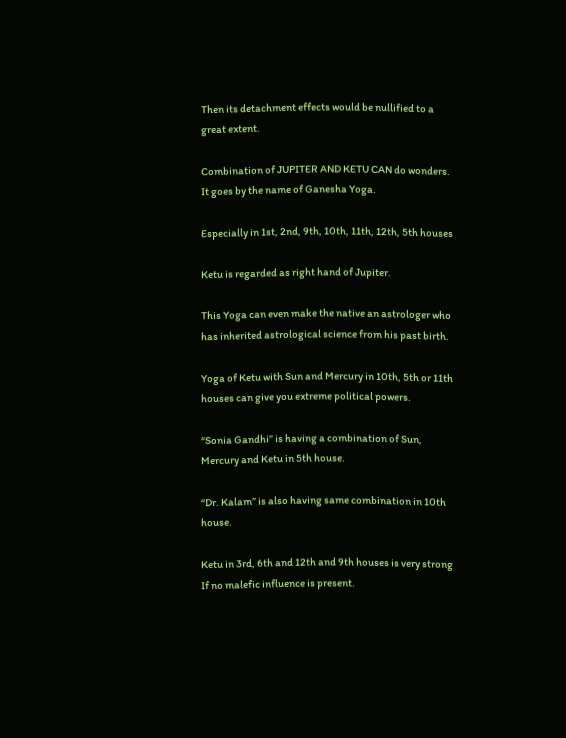Then its detachment effects would be nullified to a great extent.

Combination of JUPITER AND KETU CAN do wonders. It goes by the name of Ganesha Yoga.

Especially in 1st, 2nd, 9th, 10th, 11th, 12th, 5th houses

Ketu is regarded as right hand of Jupiter.

This Yoga can even make the native an astrologer who has inherited astrological science from his past birth.

Yoga of Ketu with Sun and Mercury in 10th, 5th or 11th houses can give you extreme political powers.

“Sonia Gandhi” is having a combination of Sun, Mercury and Ketu in 5th house.

“Dr. Kalam” is also having same combination in 10th house.

Ketu in 3rd, 6th and 12th and 9th houses is very strong If no malefic influence is present.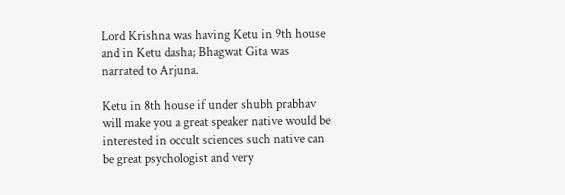Lord Krishna was having Ketu in 9th house and in Ketu dasha; Bhagwat Gita was narrated to Arjuna.

Ketu in 8th house if under shubh prabhav will make you a great speaker native would be interested in occult sciences such native can be great psychologist and very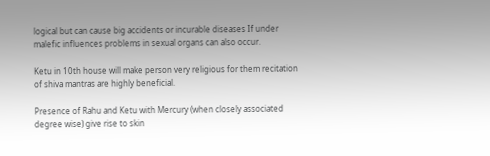logical but can cause big accidents or incurable diseases If under malefic influences problems in sexual organs can also occur.

Ketu in 10th house will make person very religious for them recitation of shiva mantras are highly beneficial.

Presence of Rahu and Ketu with Mercury (when closely associated degree wise) give rise to skin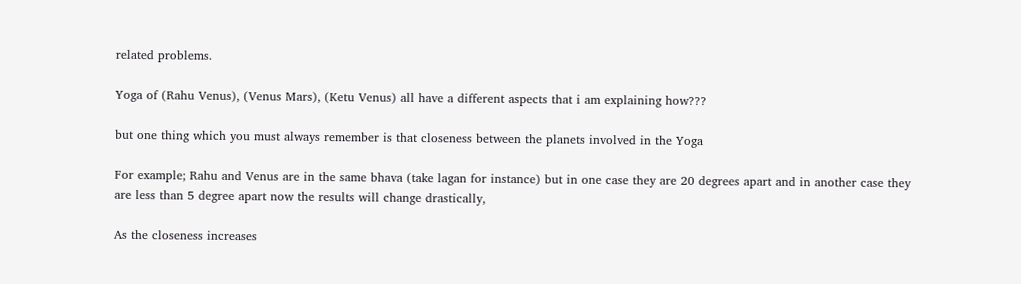related problems.

Yoga of (Rahu Venus), (Venus Mars), (Ketu Venus) all have a different aspects that i am explaining how???

but one thing which you must always remember is that closeness between the planets involved in the Yoga

For example; Rahu and Venus are in the same bhava (take lagan for instance) but in one case they are 20 degrees apart and in another case they are less than 5 degree apart now the results will change drastically,

As the closeness increases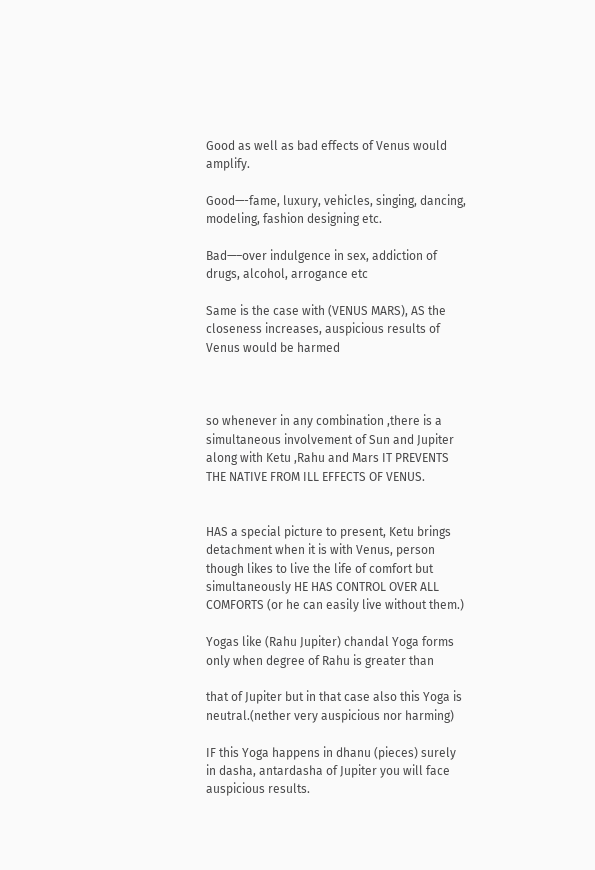Good as well as bad effects of Venus would amplify.

Good—-fame, luxury, vehicles, singing, dancing, modeling, fashion designing etc.

Bad—–over indulgence in sex, addiction of drugs, alcohol, arrogance etc

Same is the case with (VENUS MARS), AS the closeness increases, auspicious results of Venus would be harmed



so whenever in any combination ,there is a simultaneous involvement of Sun and Jupiter along with Ketu ,Rahu and Mars IT PREVENTS THE NATIVE FROM ILL EFFECTS OF VENUS.


HAS a special picture to present, Ketu brings detachment when it is with Venus, person though likes to live the life of comfort but simultaneously HE HAS CONTROL OVER ALL COMFORTS (or he can easily live without them.)

Yogas like (Rahu Jupiter) chandal Yoga forms only when degree of Rahu is greater than

that of Jupiter but in that case also this Yoga is neutral.(nether very auspicious nor harming)

IF this Yoga happens in dhanu (pieces) surely in dasha, antardasha of Jupiter you will face auspicious results.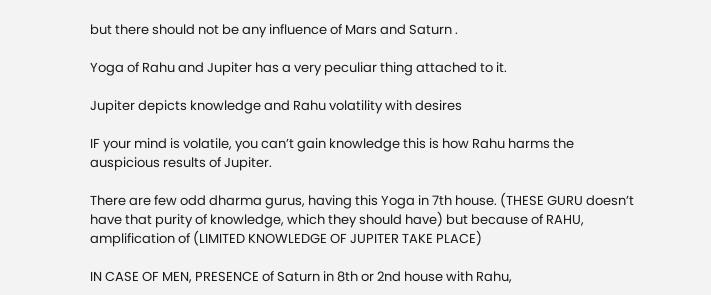but there should not be any influence of Mars and Saturn .

Yoga of Rahu and Jupiter has a very peculiar thing attached to it.

Jupiter depicts knowledge and Rahu volatility with desires

IF your mind is volatile, you can’t gain knowledge this is how Rahu harms the auspicious results of Jupiter.

There are few odd dharma gurus, having this Yoga in 7th house. (THESE GURU doesn’t have that purity of knowledge, which they should have) but because of RAHU, amplification of (LIMITED KNOWLEDGE OF JUPITER TAKE PLACE)

IN CASE OF MEN, PRESENCE of Saturn in 8th or 2nd house with Rahu,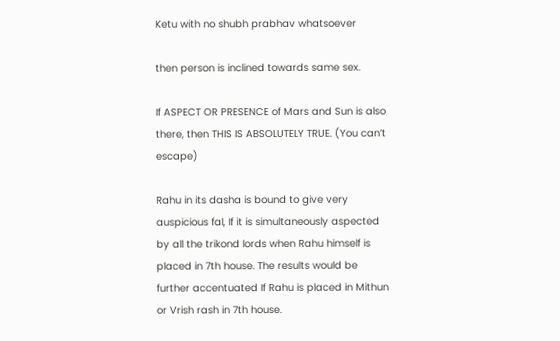Ketu with no shubh prabhav whatsoever

then person is inclined towards same sex.

If ASPECT OR PRESENCE of Mars and Sun is also there, then THIS IS ABSOLUTELY TRUE. (You can’t escape)

Rahu in its dasha is bound to give very auspicious fal, If it is simultaneously aspected by all the trikond lords when Rahu himself is placed in 7th house. The results would be further accentuated If Rahu is placed in Mithun or Vrish rash in 7th house.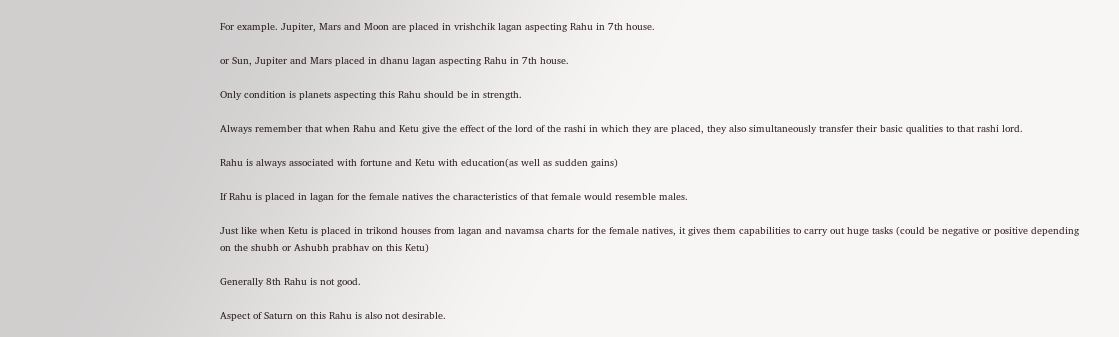For example. Jupiter, Mars and Moon are placed in vrishchik lagan aspecting Rahu in 7th house.

or Sun, Jupiter and Mars placed in dhanu lagan aspecting Rahu in 7th house.

Only condition is planets aspecting this Rahu should be in strength.

Always remember that when Rahu and Ketu give the effect of the lord of the rashi in which they are placed, they also simultaneously transfer their basic qualities to that rashi lord.

Rahu is always associated with fortune and Ketu with education(as well as sudden gains)

If Rahu is placed in lagan for the female natives the characteristics of that female would resemble males.

Just like when Ketu is placed in trikond houses from lagan and navamsa charts for the female natives, it gives them capabilities to carry out huge tasks (could be negative or positive depending on the shubh or Ashubh prabhav on this Ketu)

Generally 8th Rahu is not good.

Aspect of Saturn on this Rahu is also not desirable.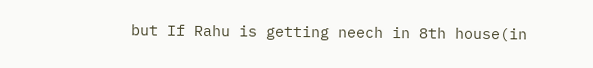but If Rahu is getting neech in 8th house(in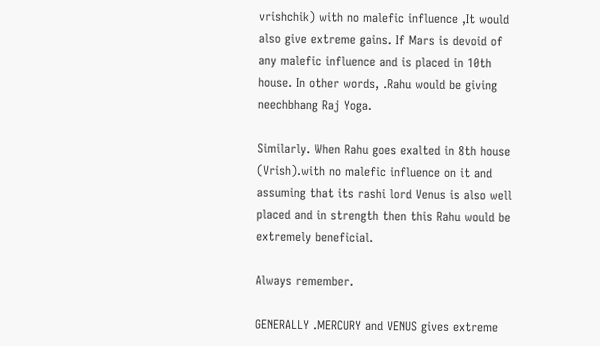vrishchik) with no malefic influence ,It would also give extreme gains. If Mars is devoid of any malefic influence and is placed in 10th house. In other words, .Rahu would be giving neechbhang Raj Yoga.

Similarly. When Rahu goes exalted in 8th house (Vrish).with no malefic influence on it and assuming that its rashi lord Venus is also well placed and in strength then this Rahu would be extremely beneficial.

Always remember.

GENERALLY .MERCURY and VENUS gives extreme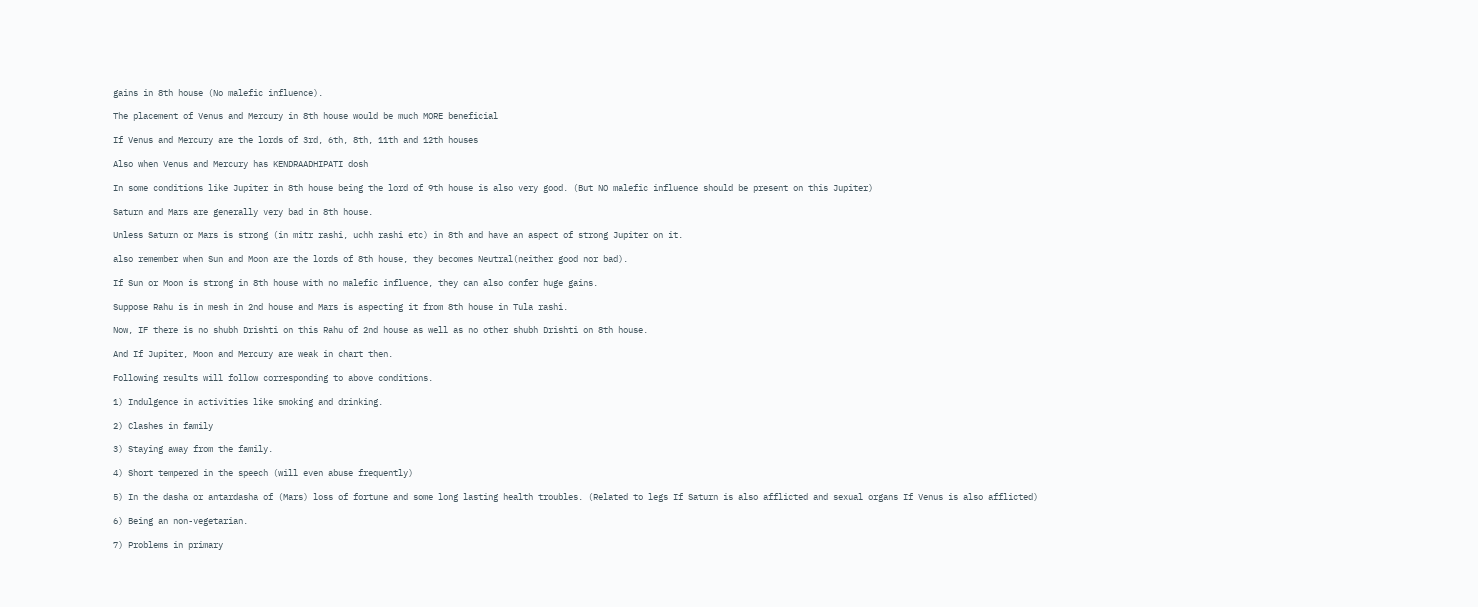gains in 8th house (No malefic influence).

The placement of Venus and Mercury in 8th house would be much MORE beneficial

If Venus and Mercury are the lords of 3rd, 6th, 8th, 11th and 12th houses

Also when Venus and Mercury has KENDRAADHIPATI dosh

In some conditions like Jupiter in 8th house being the lord of 9th house is also very good. (But NO malefic influence should be present on this Jupiter)

Saturn and Mars are generally very bad in 8th house.

Unless Saturn or Mars is strong (in mitr rashi, uchh rashi etc) in 8th and have an aspect of strong Jupiter on it.

also remember when Sun and Moon are the lords of 8th house, they becomes Neutral(neither good nor bad).

If Sun or Moon is strong in 8th house with no malefic influence, they can also confer huge gains.

Suppose Rahu is in mesh in 2nd house and Mars is aspecting it from 8th house in Tula rashi.

Now, IF there is no shubh Drishti on this Rahu of 2nd house as well as no other shubh Drishti on 8th house.

And If Jupiter, Moon and Mercury are weak in chart then.

Following results will follow corresponding to above conditions.

1) Indulgence in activities like smoking and drinking.

2) Clashes in family

3) Staying away from the family.

4) Short tempered in the speech (will even abuse frequently)

5) In the dasha or antardasha of (Mars) loss of fortune and some long lasting health troubles. (Related to legs If Saturn is also afflicted and sexual organs If Venus is also afflicted)

6) Being an non-vegetarian.

7) Problems in primary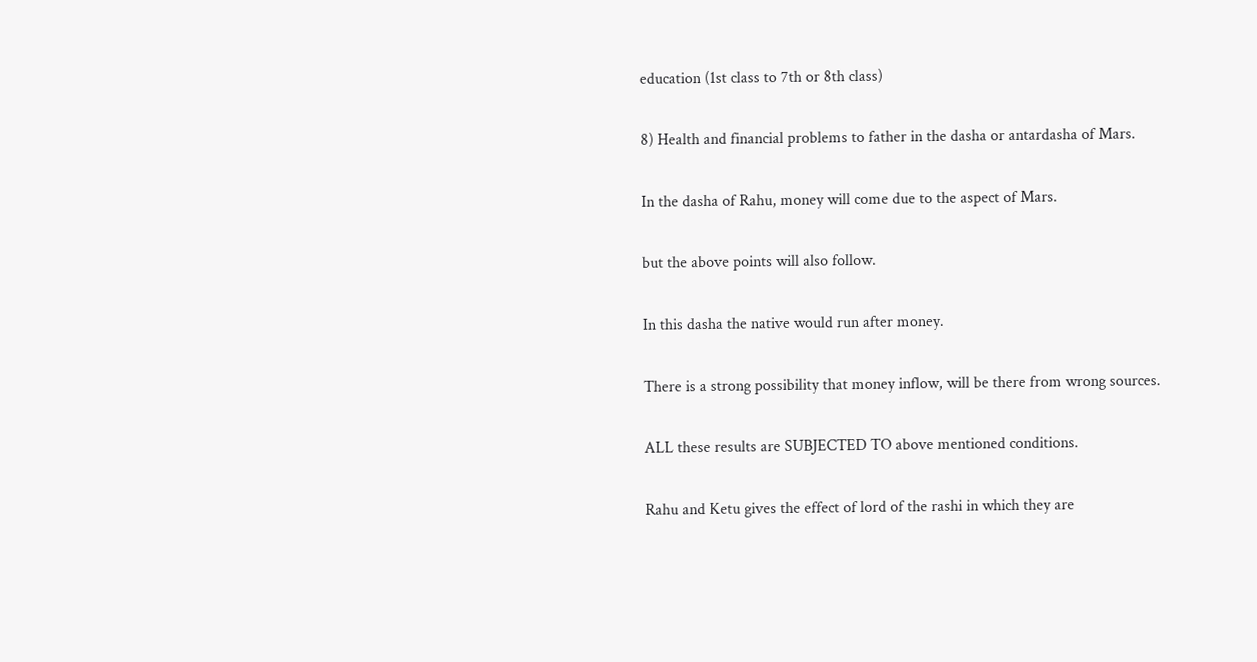education (1st class to 7th or 8th class)

8) Health and financial problems to father in the dasha or antardasha of Mars.

In the dasha of Rahu, money will come due to the aspect of Mars.

but the above points will also follow.

In this dasha the native would run after money.

There is a strong possibility that money inflow, will be there from wrong sources.

ALL these results are SUBJECTED TO above mentioned conditions.

Rahu and Ketu gives the effect of lord of the rashi in which they are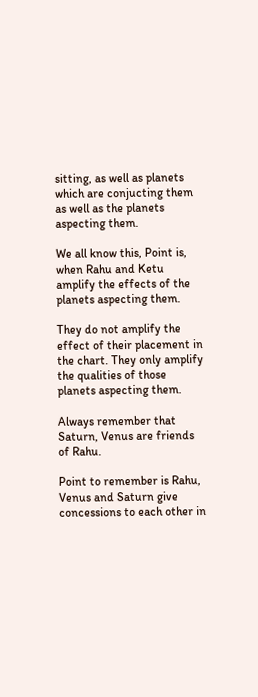sitting, as well as planets which are conjucting them as well as the planets aspecting them.

We all know this, Point is, when Rahu and Ketu amplify the effects of the planets aspecting them.

They do not amplify the effect of their placement in the chart. They only amplify the qualities of those planets aspecting them.

Always remember that Saturn, Venus are friends of Rahu.

Point to remember is Rahu, Venus and Saturn give concessions to each other in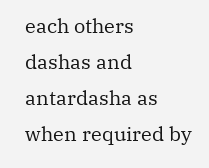each others dashas and antardasha as when required by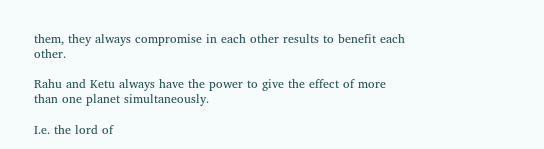them, they always compromise in each other results to benefit each other.

Rahu and Ketu always have the power to give the effect of more than one planet simultaneously.

I.e. the lord of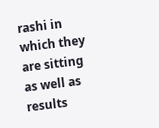rashi in which they are sitting as well as results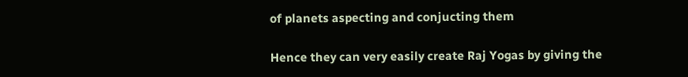of planets aspecting and conjucting them

Hence they can very easily create Raj Yogas by giving the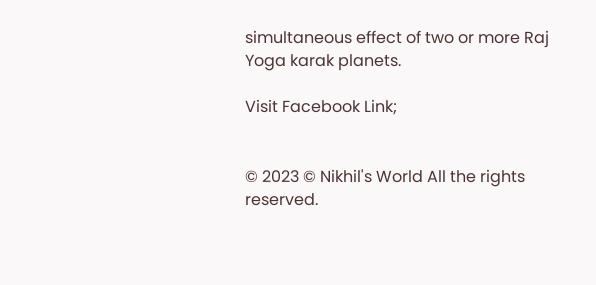simultaneous effect of two or more Raj Yoga karak planets.

Visit Facebook Link;


© 2023 © Nikhil's World All the rights reserved.